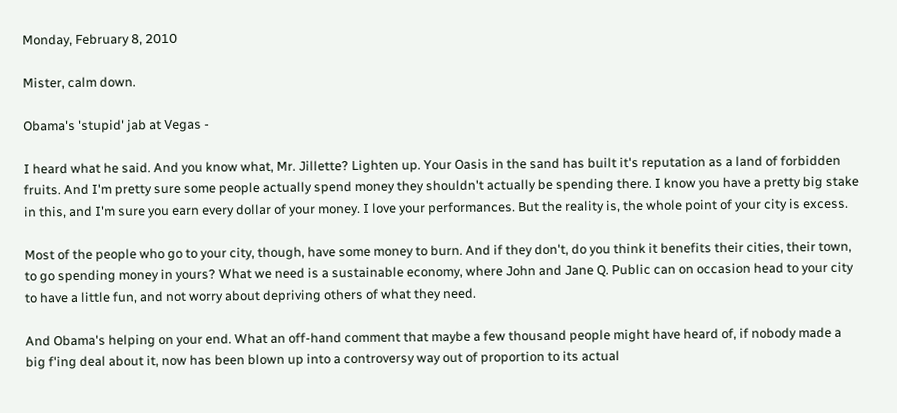Monday, February 8, 2010

Mister, calm down.

Obama's 'stupid' jab at Vegas -

I heard what he said. And you know what, Mr. Jillette? Lighten up. Your Oasis in the sand has built it's reputation as a land of forbidden fruits. And I'm pretty sure some people actually spend money they shouldn't actually be spending there. I know you have a pretty big stake in this, and I'm sure you earn every dollar of your money. I love your performances. But the reality is, the whole point of your city is excess.

Most of the people who go to your city, though, have some money to burn. And if they don't, do you think it benefits their cities, their town, to go spending money in yours? What we need is a sustainable economy, where John and Jane Q. Public can on occasion head to your city to have a little fun, and not worry about depriving others of what they need.

And Obama's helping on your end. What an off-hand comment that maybe a few thousand people might have heard of, if nobody made a big f'ing deal about it, now has been blown up into a controversy way out of proportion to its actual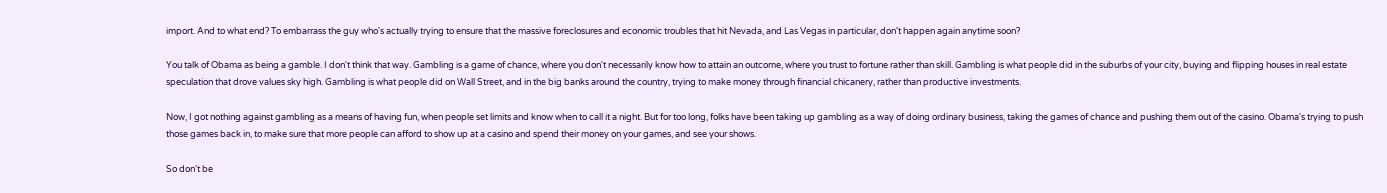import. And to what end? To embarrass the guy who's actually trying to ensure that the massive foreclosures and economic troubles that hit Nevada, and Las Vegas in particular, don't happen again anytime soon?

You talk of Obama as being a gamble. I don't think that way. Gambling is a game of chance, where you don't necessarily know how to attain an outcome, where you trust to fortune rather than skill. Gambling is what people did in the suburbs of your city, buying and flipping houses in real estate speculation that drove values sky high. Gambling is what people did on Wall Street, and in the big banks around the country, trying to make money through financial chicanery, rather than productive investments.

Now, I got nothing against gambling as a means of having fun, when people set limits and know when to call it a night. But for too long, folks have been taking up gambling as a way of doing ordinary business, taking the games of chance and pushing them out of the casino. Obama's trying to push those games back in, to make sure that more people can afford to show up at a casino and spend their money on your games, and see your shows.

So don't be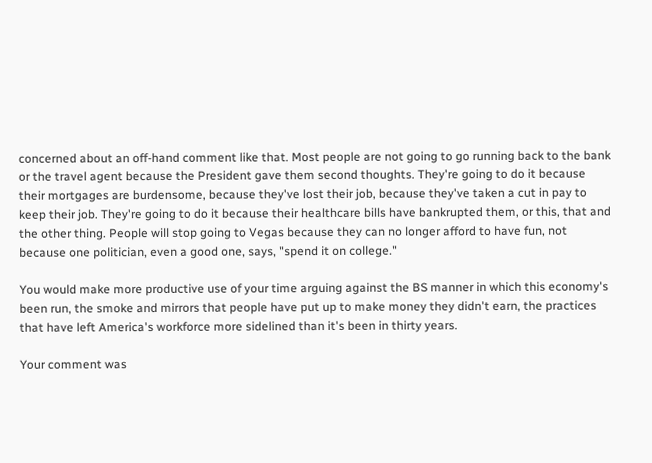concerned about an off-hand comment like that. Most people are not going to go running back to the bank or the travel agent because the President gave them second thoughts. They're going to do it because their mortgages are burdensome, because they've lost their job, because they've taken a cut in pay to keep their job. They're going to do it because their healthcare bills have bankrupted them, or this, that and the other thing. People will stop going to Vegas because they can no longer afford to have fun, not because one politician, even a good one, says, "spend it on college."

You would make more productive use of your time arguing against the BS manner in which this economy's been run, the smoke and mirrors that people have put up to make money they didn't earn, the practices that have left America's workforce more sidelined than it's been in thirty years.

Your comment was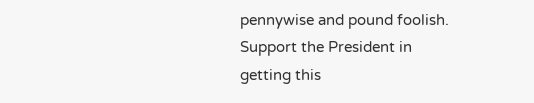pennywise and pound foolish. Support the President in getting this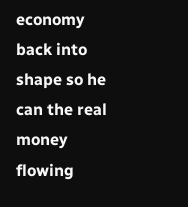economy back into shape so he can the real money flowing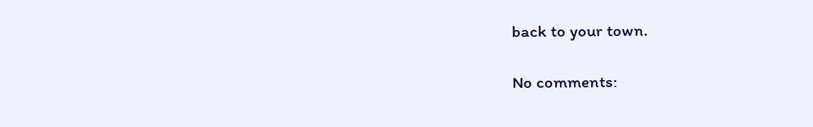back to your town.

No comments: